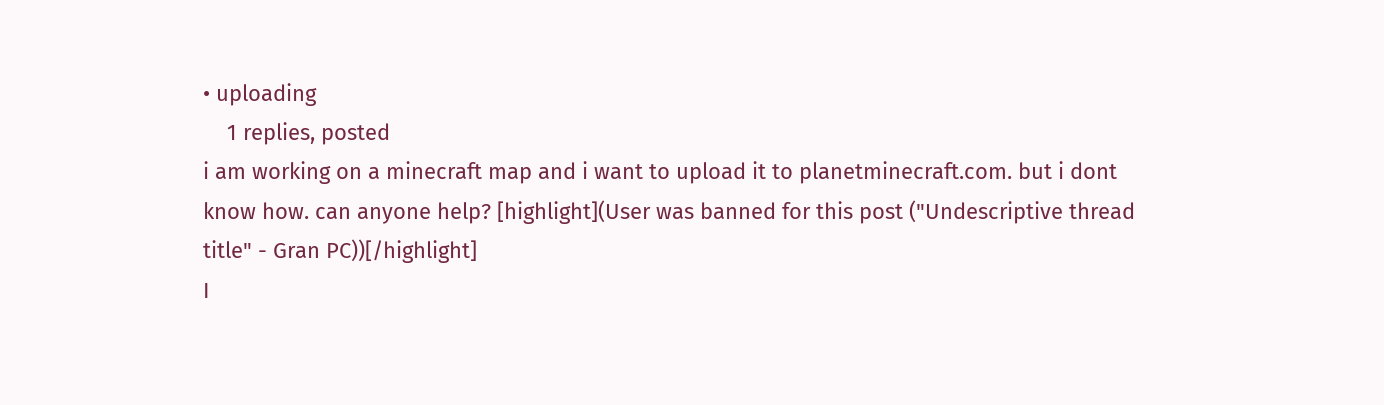• uploading
    1 replies, posted
i am working on a minecraft map and i want to upload it to planetminecraft.com. but i dont know how. can anyone help? [highlight](User was banned for this post ("Undescriptive thread title" - Gran PC))[/highlight]
I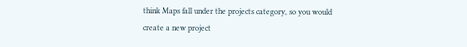think Maps fall under the projects category, so you would create a new project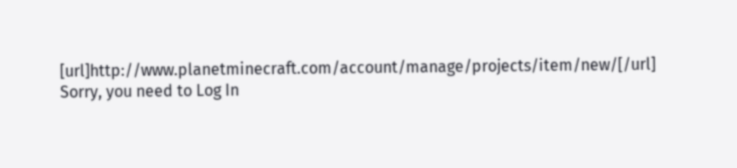[url]http://www.planetminecraft.com/account/manage/projects/item/new/[/url]
Sorry, you need to Log In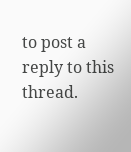to post a reply to this thread.